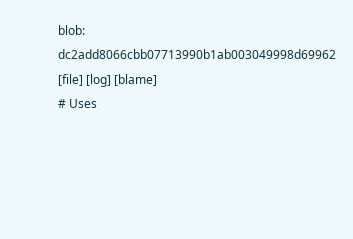blob: dc2add8066cbb07713990b1ab003049998d69962 [file] [log] [blame]
# Uses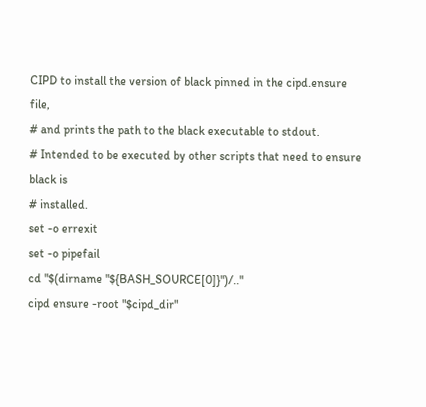CIPD to install the version of black pinned in the cipd.ensure file,
# and prints the path to the black executable to stdout.
# Intended to be executed by other scripts that need to ensure black is
# installed.
set -o errexit
set -o pipefail
cd "$(dirname "${BASH_SOURCE[0]}")/.."
cipd ensure -root "$cipd_dir"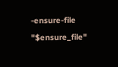-ensure-file "$ensure_file"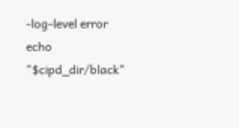-log-level error
echo "$cipd_dir/black"